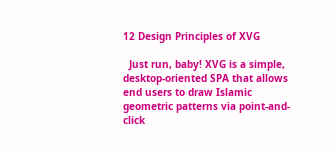12 Design Principles of XVG

  Just run, baby! XVG is a simple, desktop-oriented SPA that allows end users to draw Islamic geometric patterns via point-and-click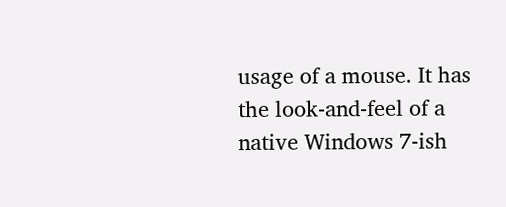usage of a mouse. It has the look-and-feel of a native Windows 7-ish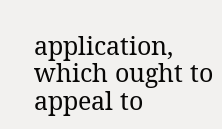application, which ought to appeal to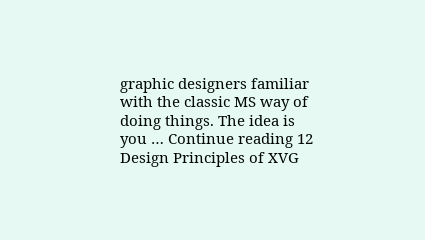graphic designers familiar with the classic MS way of doing things. The idea is you … Continue reading 12 Design Principles of XVG